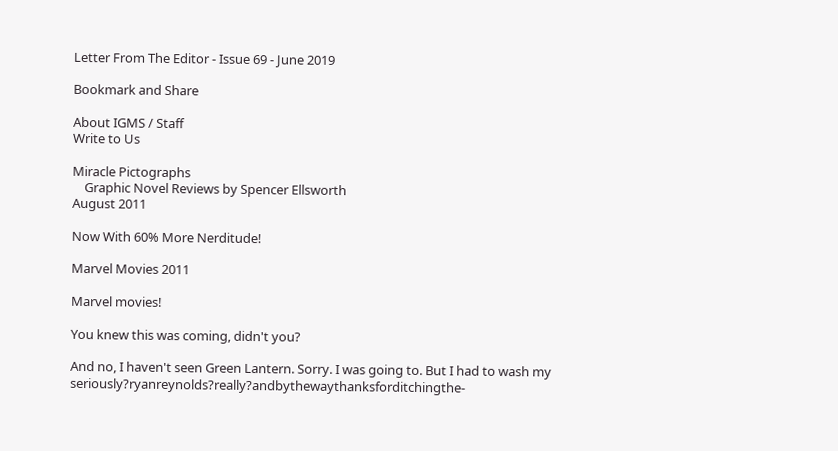Letter From The Editor - Issue 69 - June 2019

Bookmark and Share

About IGMS / Staff
Write to Us

Miracle Pictographs
    Graphic Novel Reviews by Spencer Ellsworth
August 2011

Now With 60% More Nerditude!

Marvel Movies 2011

Marvel movies!

You knew this was coming, didn't you?

And no, I haven't seen Green Lantern. Sorry. I was going to. But I had to wash my seriously?ryanreynolds?really?andbythewaythanksforditchingthe-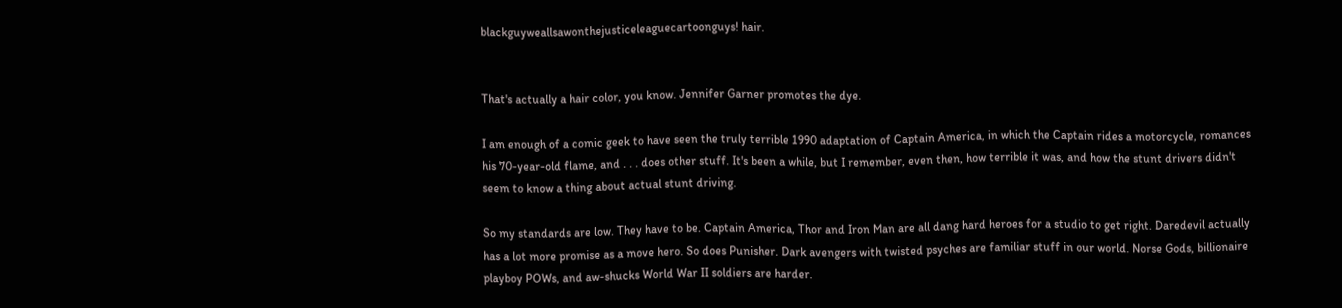blackguyweallsawonthejusticeleaguecartoonguys! hair.


That's actually a hair color, you know. Jennifer Garner promotes the dye.

I am enough of a comic geek to have seen the truly terrible 1990 adaptation of Captain America, in which the Captain rides a motorcycle, romances his 70-year-old flame, and . . . does other stuff. It's been a while, but I remember, even then, how terrible it was, and how the stunt drivers didn't seem to know a thing about actual stunt driving.

So my standards are low. They have to be. Captain America, Thor and Iron Man are all dang hard heroes for a studio to get right. Daredevil actually has a lot more promise as a move hero. So does Punisher. Dark avengers with twisted psyches are familiar stuff in our world. Norse Gods, billionaire playboy POWs, and aw-shucks World War II soldiers are harder.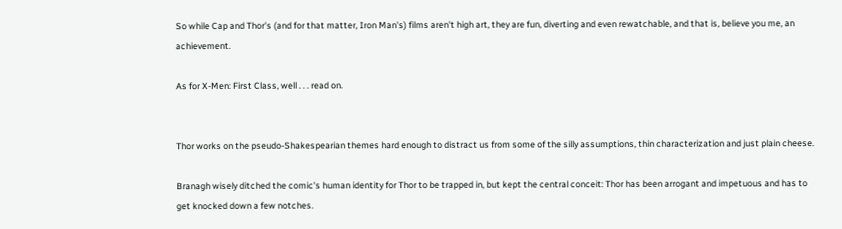So while Cap and Thor's (and for that matter, Iron Man's) films aren't high art, they are fun, diverting and even rewatchable, and that is, believe you me, an achievement.

As for X-Men: First Class, well . . . read on.


Thor works on the pseudo-Shakespearian themes hard enough to distract us from some of the silly assumptions, thin characterization and just plain cheese.

Branagh wisely ditched the comic's human identity for Thor to be trapped in, but kept the central conceit: Thor has been arrogant and impetuous and has to get knocked down a few notches.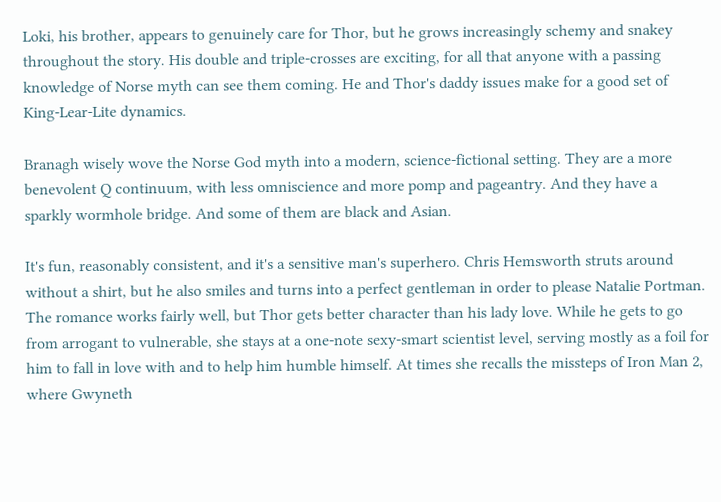Loki, his brother, appears to genuinely care for Thor, but he grows increasingly schemy and snakey throughout the story. His double and triple-crosses are exciting, for all that anyone with a passing knowledge of Norse myth can see them coming. He and Thor's daddy issues make for a good set of King-Lear-Lite dynamics.

Branagh wisely wove the Norse God myth into a modern, science-fictional setting. They are a more benevolent Q continuum, with less omniscience and more pomp and pageantry. And they have a sparkly wormhole bridge. And some of them are black and Asian.

It's fun, reasonably consistent, and it's a sensitive man's superhero. Chris Hemsworth struts around without a shirt, but he also smiles and turns into a perfect gentleman in order to please Natalie Portman. The romance works fairly well, but Thor gets better character than his lady love. While he gets to go from arrogant to vulnerable, she stays at a one-note sexy-smart scientist level, serving mostly as a foil for him to fall in love with and to help him humble himself. At times she recalls the missteps of Iron Man 2, where Gwyneth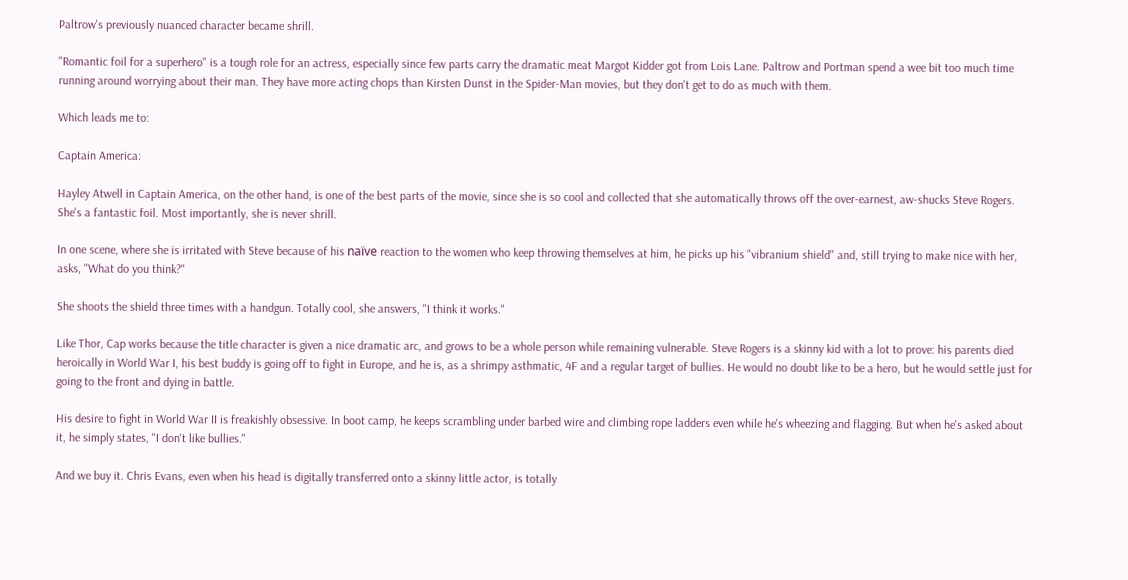Paltrow's previously nuanced character became shrill.

"Romantic foil for a superhero" is a tough role for an actress, especially since few parts carry the dramatic meat Margot Kidder got from Lois Lane. Paltrow and Portman spend a wee bit too much time running around worrying about their man. They have more acting chops than Kirsten Dunst in the Spider-Man movies, but they don't get to do as much with them.

Which leads me to:

Captain America:

Hayley Atwell in Captain America, on the other hand, is one of the best parts of the movie, since she is so cool and collected that she automatically throws off the over-earnest, aw-shucks Steve Rogers. She's a fantastic foil. Most importantly, she is never shrill.

In one scene, where she is irritated with Steve because of his naïve reaction to the women who keep throwing themselves at him, he picks up his "vibranium shield" and, still trying to make nice with her, asks, "What do you think?"

She shoots the shield three times with a handgun. Totally cool, she answers, "I think it works."

Like Thor, Cap works because the title character is given a nice dramatic arc, and grows to be a whole person while remaining vulnerable. Steve Rogers is a skinny kid with a lot to prove: his parents died heroically in World War I, his best buddy is going off to fight in Europe, and he is, as a shrimpy asthmatic, 4F and a regular target of bullies. He would no doubt like to be a hero, but he would settle just for going to the front and dying in battle.

His desire to fight in World War II is freakishly obsessive. In boot camp, he keeps scrambling under barbed wire and climbing rope ladders even while he's wheezing and flagging. But when he's asked about it, he simply states, "I don't like bullies."

And we buy it. Chris Evans, even when his head is digitally transferred onto a skinny little actor, is totally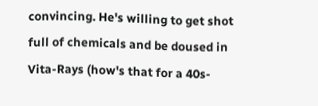convincing. He's willing to get shot full of chemicals and be doused in Vita-Rays (how's that for a 40s-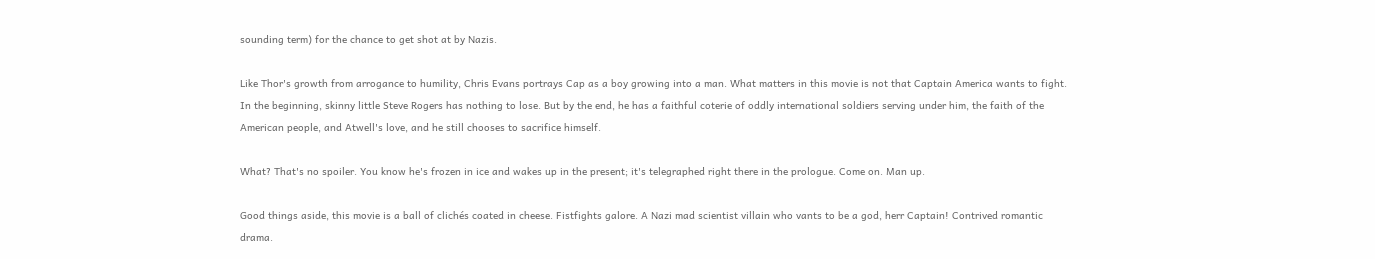sounding term) for the chance to get shot at by Nazis.

Like Thor's growth from arrogance to humility, Chris Evans portrays Cap as a boy growing into a man. What matters in this movie is not that Captain America wants to fight. In the beginning, skinny little Steve Rogers has nothing to lose. But by the end, he has a faithful coterie of oddly international soldiers serving under him, the faith of the American people, and Atwell's love, and he still chooses to sacrifice himself.

What? That's no spoiler. You know he's frozen in ice and wakes up in the present; it's telegraphed right there in the prologue. Come on. Man up.

Good things aside, this movie is a ball of clichés coated in cheese. Fistfights galore. A Nazi mad scientist villain who vants to be a god, herr Captain! Contrived romantic drama.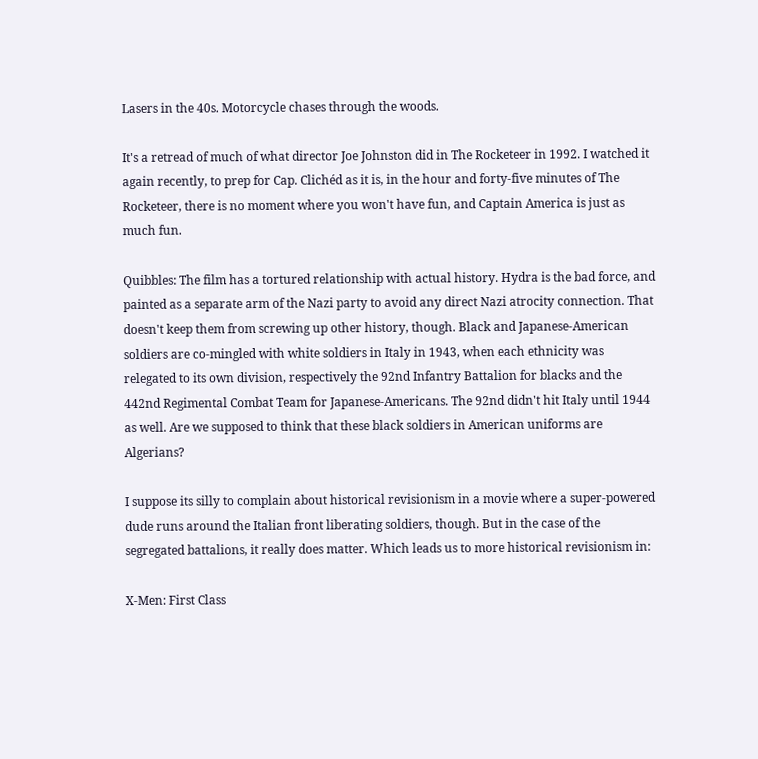Lasers in the 40s. Motorcycle chases through the woods.

It's a retread of much of what director Joe Johnston did in The Rocketeer in 1992. I watched it again recently, to prep for Cap. Clichéd as it is, in the hour and forty-five minutes of The Rocketeer, there is no moment where you won't have fun, and Captain America is just as much fun.

Quibbles: The film has a tortured relationship with actual history. Hydra is the bad force, and painted as a separate arm of the Nazi party to avoid any direct Nazi atrocity connection. That doesn't keep them from screwing up other history, though. Black and Japanese-American soldiers are co-mingled with white soldiers in Italy in 1943, when each ethnicity was relegated to its own division, respectively the 92nd Infantry Battalion for blacks and the 442nd Regimental Combat Team for Japanese-Americans. The 92nd didn't hit Italy until 1944 as well. Are we supposed to think that these black soldiers in American uniforms are Algerians?

I suppose its silly to complain about historical revisionism in a movie where a super-powered dude runs around the Italian front liberating soldiers, though. But in the case of the segregated battalions, it really does matter. Which leads us to more historical revisionism in:

X-Men: First Class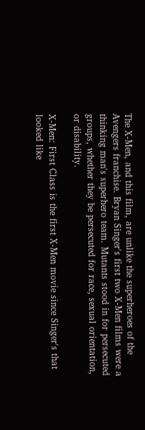The X-Men, and this film, are unlike the superheroes of the Avengers franchise. Bryan Singer's first two X-Men films were a thinking man's superhero team. Mutants stood in for persecuted groups, whether they be persecuted for race, sexual orientation, or disability.

X-Men: First Class is the first X-Men movie since Singer's that looked like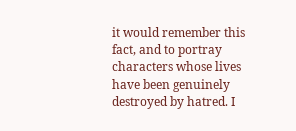it would remember this fact, and to portray characters whose lives have been genuinely destroyed by hatred. I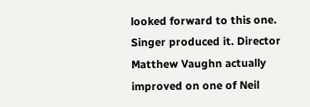looked forward to this one. Singer produced it. Director Matthew Vaughn actually improved on one of Neil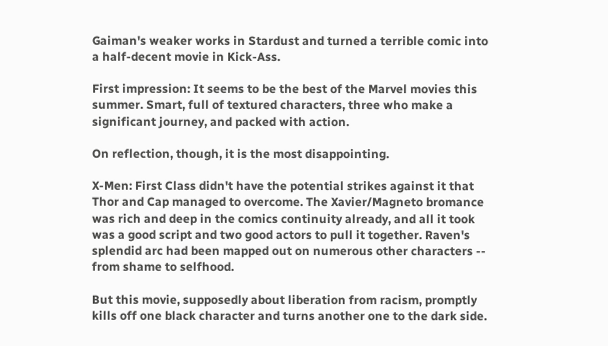Gaiman's weaker works in Stardust and turned a terrible comic into a half-decent movie in Kick-Ass.

First impression: It seems to be the best of the Marvel movies this summer. Smart, full of textured characters, three who make a significant journey, and packed with action.

On reflection, though, it is the most disappointing.

X-Men: First Class didn't have the potential strikes against it that Thor and Cap managed to overcome. The Xavier/Magneto bromance was rich and deep in the comics continuity already, and all it took was a good script and two good actors to pull it together. Raven's splendid arc had been mapped out on numerous other characters -- from shame to selfhood.

But this movie, supposedly about liberation from racism, promptly kills off one black character and turns another one to the dark side.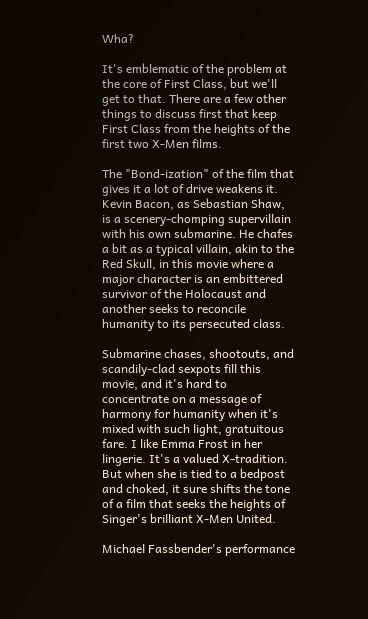Wha?

It's emblematic of the problem at the core of First Class, but we'll get to that. There are a few other things to discuss first that keep First Class from the heights of the first two X-Men films.

The "Bond-ization" of the film that gives it a lot of drive weakens it. Kevin Bacon, as Sebastian Shaw, is a scenery-chomping supervillain with his own submarine. He chafes a bit as a typical villain, akin to the Red Skull, in this movie where a major character is an embittered survivor of the Holocaust and another seeks to reconcile humanity to its persecuted class.

Submarine chases, shootouts, and scandily-clad sexpots fill this movie, and it's hard to concentrate on a message of harmony for humanity when it's mixed with such light, gratuitous fare. I like Emma Frost in her lingerie. It's a valued X-tradition. But when she is tied to a bedpost and choked, it sure shifts the tone of a film that seeks the heights of Singer's brilliant X-Men United.

Michael Fassbender's performance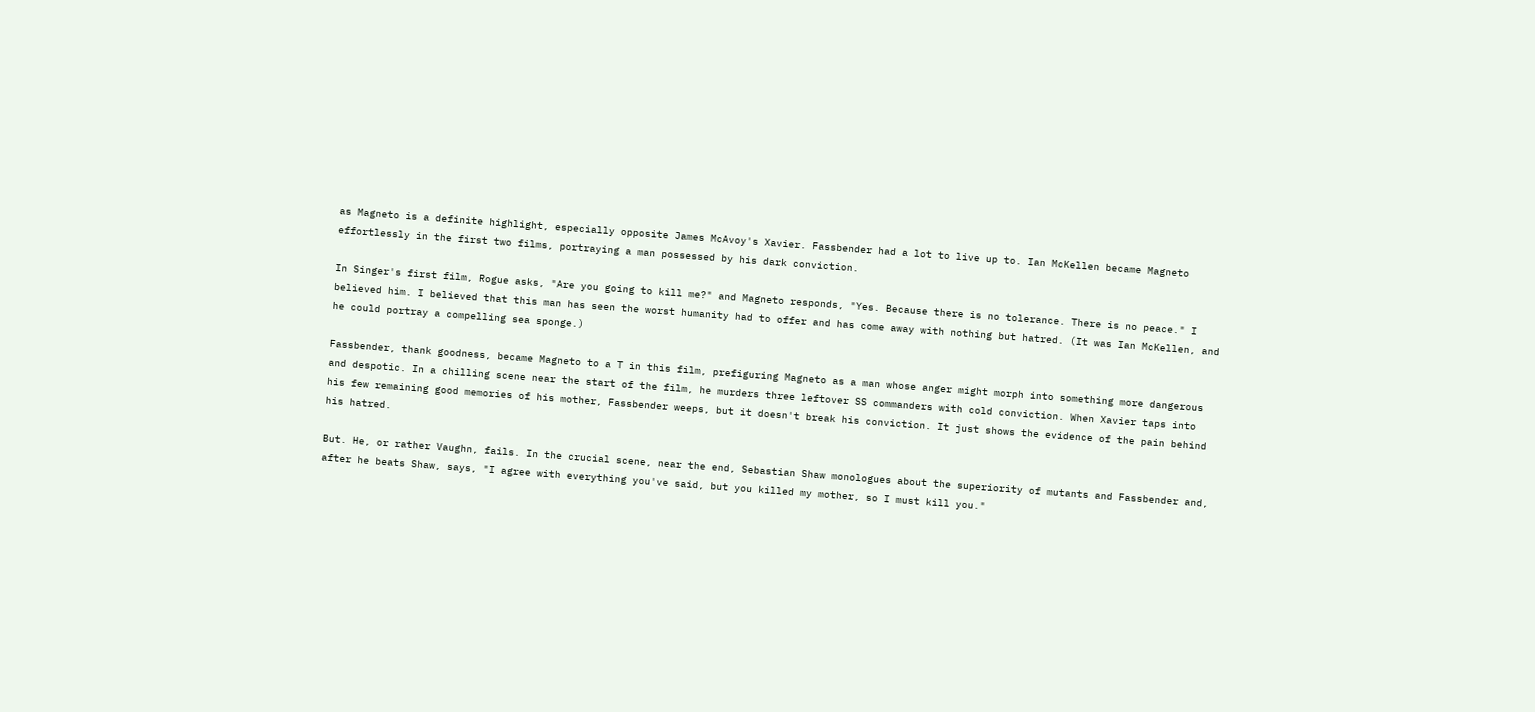as Magneto is a definite highlight, especially opposite James McAvoy's Xavier. Fassbender had a lot to live up to. Ian McKellen became Magneto effortlessly in the first two films, portraying a man possessed by his dark conviction.

In Singer's first film, Rogue asks, "Are you going to kill me?" and Magneto responds, "Yes. Because there is no tolerance. There is no peace." I believed him. I believed that this man has seen the worst humanity had to offer and has come away with nothing but hatred. (It was Ian McKellen, and he could portray a compelling sea sponge.)

Fassbender, thank goodness, became Magneto to a T in this film, prefiguring Magneto as a man whose anger might morph into something more dangerous and despotic. In a chilling scene near the start of the film, he murders three leftover SS commanders with cold conviction. When Xavier taps into his few remaining good memories of his mother, Fassbender weeps, but it doesn't break his conviction. It just shows the evidence of the pain behind his hatred.

But. He, or rather Vaughn, fails. In the crucial scene, near the end, Sebastian Shaw monologues about the superiority of mutants and Fassbender and, after he beats Shaw, says, "I agree with everything you've said, but you killed my mother, so I must kill you."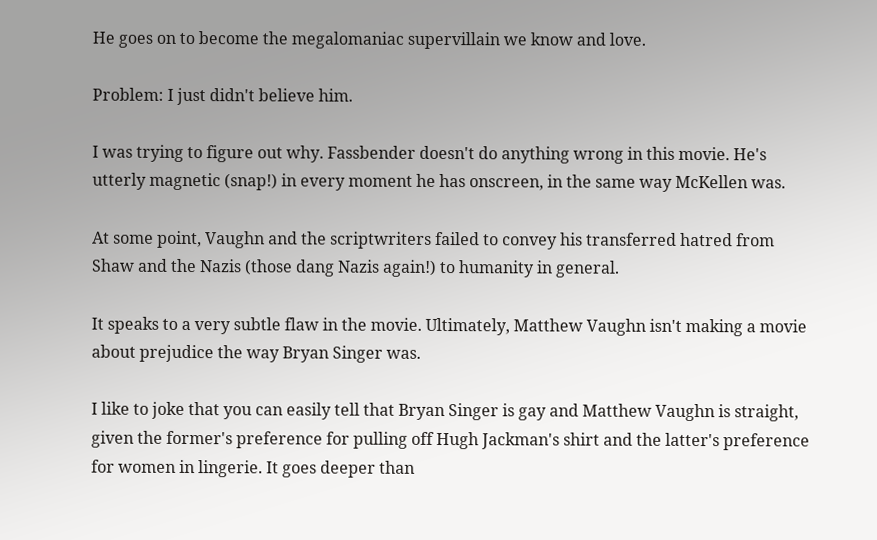He goes on to become the megalomaniac supervillain we know and love.

Problem: I just didn't believe him.

I was trying to figure out why. Fassbender doesn't do anything wrong in this movie. He's utterly magnetic (snap!) in every moment he has onscreen, in the same way McKellen was.

At some point, Vaughn and the scriptwriters failed to convey his transferred hatred from Shaw and the Nazis (those dang Nazis again!) to humanity in general.

It speaks to a very subtle flaw in the movie. Ultimately, Matthew Vaughn isn't making a movie about prejudice the way Bryan Singer was.

I like to joke that you can easily tell that Bryan Singer is gay and Matthew Vaughn is straight, given the former's preference for pulling off Hugh Jackman's shirt and the latter's preference for women in lingerie. It goes deeper than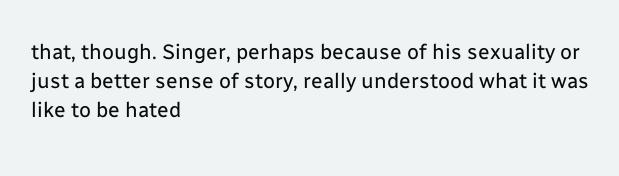that, though. Singer, perhaps because of his sexuality or just a better sense of story, really understood what it was like to be hated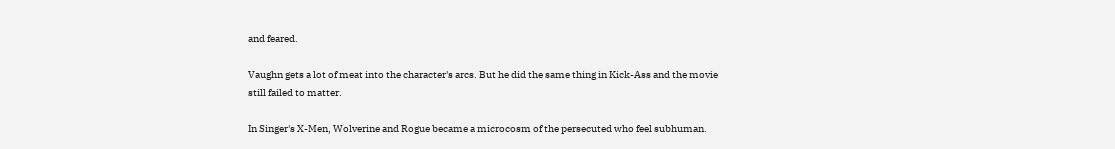and feared.

Vaughn gets a lot of meat into the character's arcs. But he did the same thing in Kick-Ass and the movie still failed to matter.

In Singer's X-Men, Wolverine and Rogue became a microcosm of the persecuted who feel subhuman.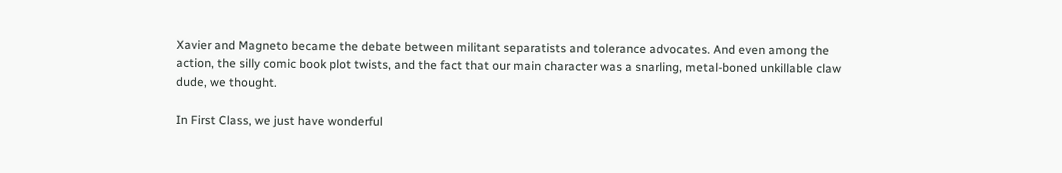Xavier and Magneto became the debate between militant separatists and tolerance advocates. And even among the action, the silly comic book plot twists, and the fact that our main character was a snarling, metal-boned unkillable claw dude, we thought.

In First Class, we just have wonderful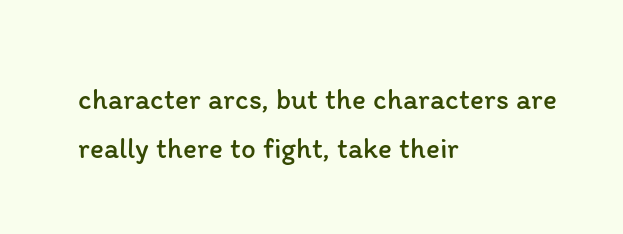character arcs, but the characters are really there to fight, take their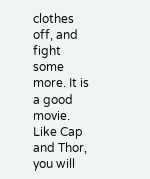clothes off, and fight some more. It is a good movie. Like Cap and Thor, you will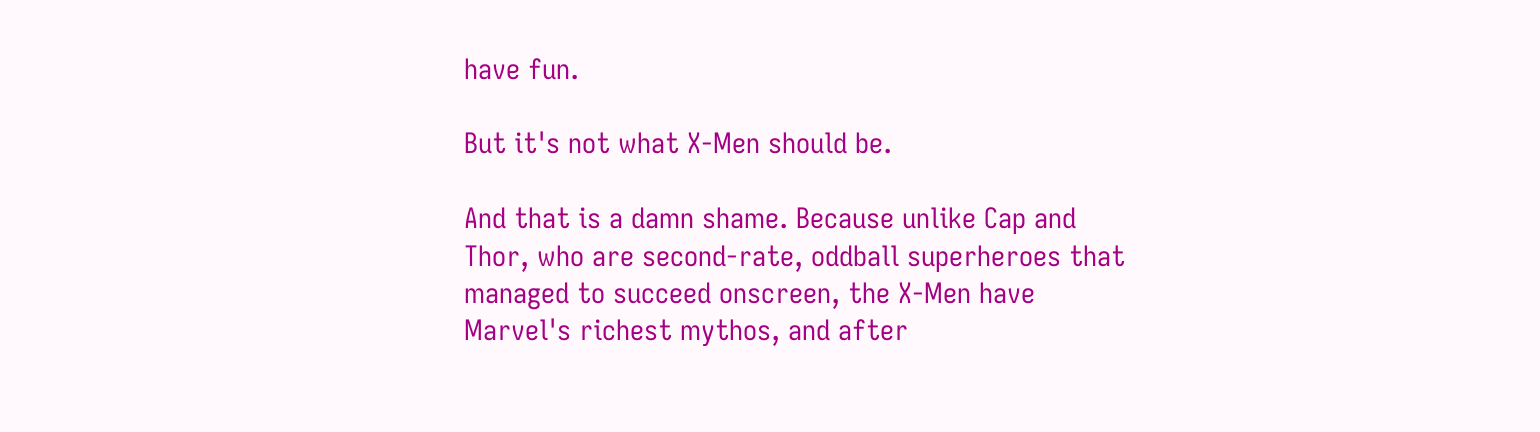have fun.

But it's not what X-Men should be.

And that is a damn shame. Because unlike Cap and Thor, who are second-rate, oddball superheroes that managed to succeed onscreen, the X-Men have Marvel's richest mythos, and after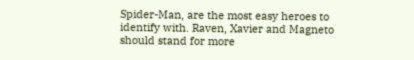Spider-Man, are the most easy heroes to identify with. Raven, Xavier and Magneto should stand for more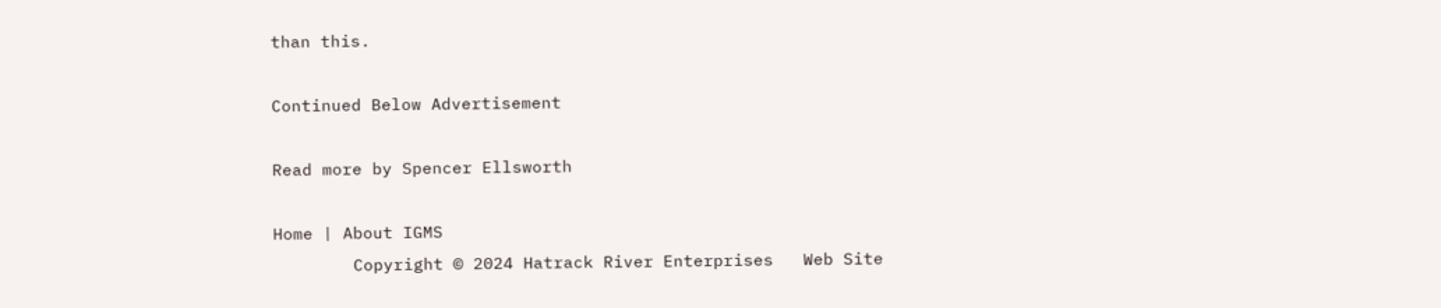than this.

Continued Below Advertisement

Read more by Spencer Ellsworth

Home | About IGMS
        Copyright © 2024 Hatrack River Enterprises   Web Site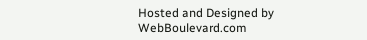Hosted and Designed by WebBoulevard.com